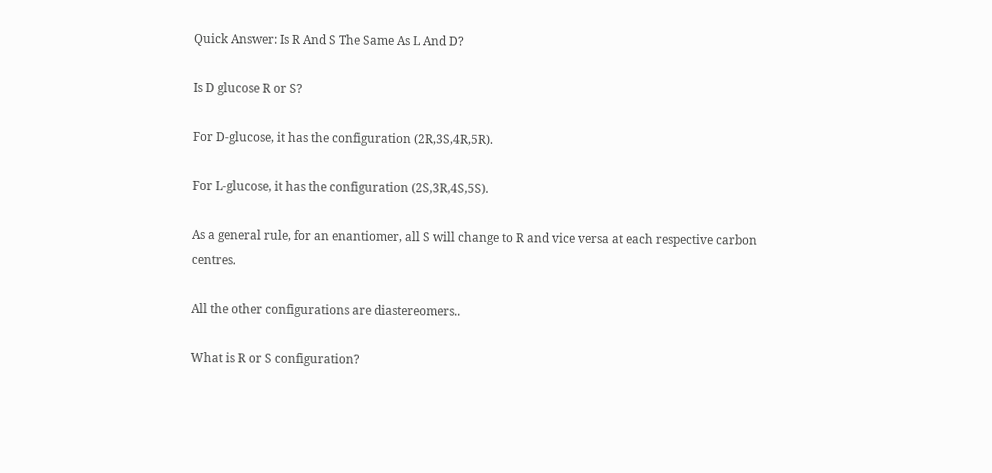Quick Answer: Is R And S The Same As L And D?

Is D glucose R or S?

For D-glucose, it has the configuration (2R,3S,4R,5R).

For L-glucose, it has the configuration (2S,3R,4S,5S).

As a general rule, for an enantiomer, all S will change to R and vice versa at each respective carbon centres.

All the other configurations are diastereomers..

What is R or S configuration?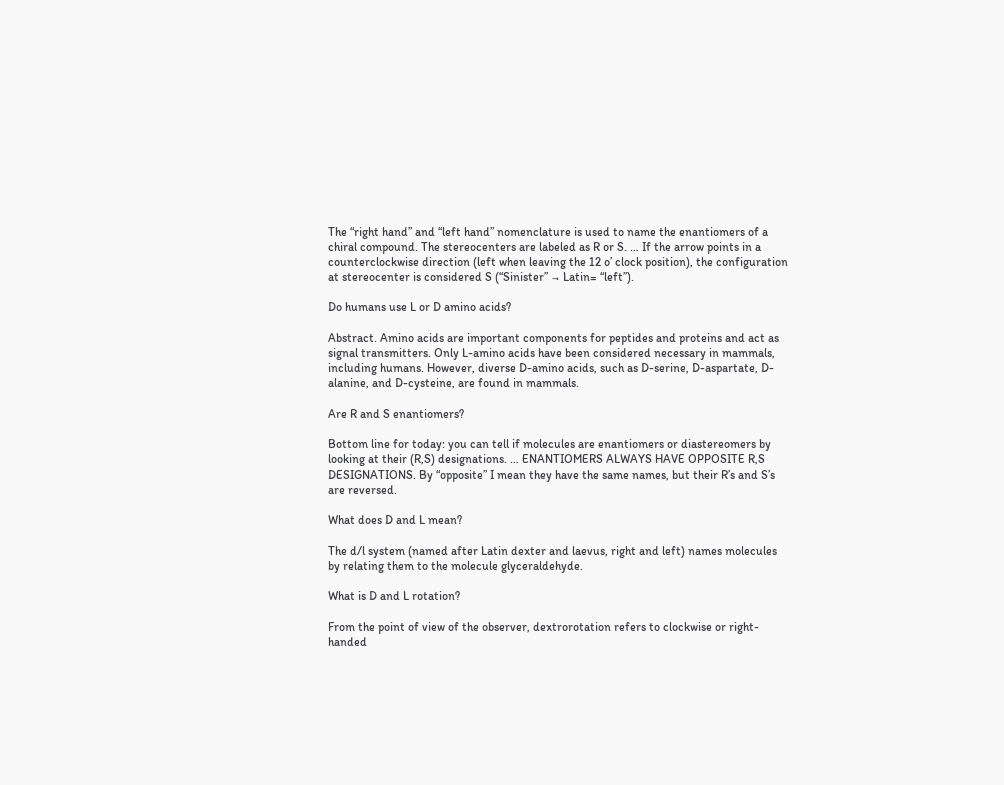The “right hand” and “left hand” nomenclature is used to name the enantiomers of a chiral compound. The stereocenters are labeled as R or S. … If the arrow points in a counterclockwise direction (left when leaving the 12 o’ clock position), the configuration at stereocenter is considered S (“Sinister” → Latin= “left”).

Do humans use L or D amino acids?

Abstract. Amino acids are important components for peptides and proteins and act as signal transmitters. Only L-amino acids have been considered necessary in mammals, including humans. However, diverse D-amino acids, such as D-serine, D-aspartate, D-alanine, and D-cysteine, are found in mammals.

Are R and S enantiomers?

Bottom line for today: you can tell if molecules are enantiomers or diastereomers by looking at their (R,S) designations. … ENANTIOMERS ALWAYS HAVE OPPOSITE R,S DESIGNATIONS. By “opposite” I mean they have the same names, but their R’s and S’s are reversed.

What does D and L mean?

The d/l system (named after Latin dexter and laevus, right and left) names molecules by relating them to the molecule glyceraldehyde.

What is D and L rotation?

From the point of view of the observer, dextrorotation refers to clockwise or right-handed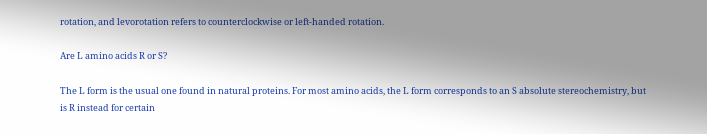rotation, and levorotation refers to counterclockwise or left-handed rotation.

Are L amino acids R or S?

The L form is the usual one found in natural proteins. For most amino acids, the L form corresponds to an S absolute stereochemistry, but is R instead for certain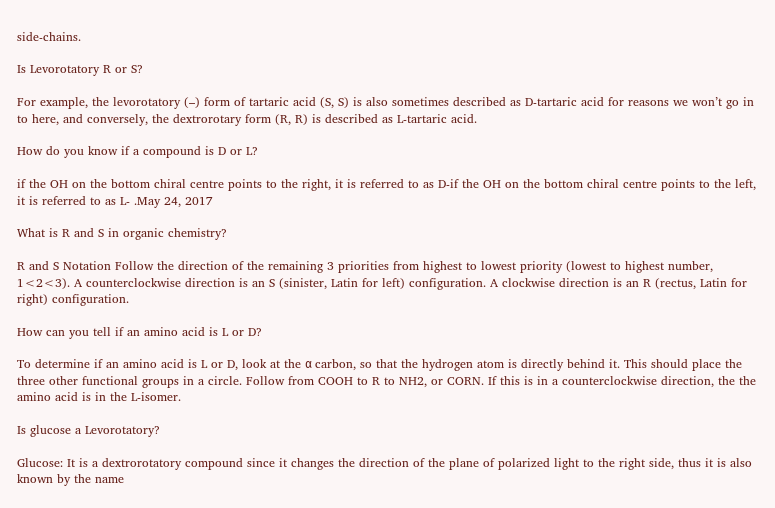side-chains.

Is Levorotatory R or S?

For example, the levorotatory (–) form of tartaric acid (S, S) is also sometimes described as D-tartaric acid for reasons we won’t go in to here, and conversely, the dextrorotary form (R, R) is described as L-tartaric acid.

How do you know if a compound is D or L?

if the OH on the bottom chiral centre points to the right, it is referred to as D-if the OH on the bottom chiral centre points to the left, it is referred to as L- .May 24, 2017

What is R and S in organic chemistry?

R and S Notation Follow the direction of the remaining 3 priorities from highest to lowest priority (lowest to highest number, 1<2<3). A counterclockwise direction is an S (sinister, Latin for left) configuration. A clockwise direction is an R (rectus, Latin for right) configuration.

How can you tell if an amino acid is L or D?

To determine if an amino acid is L or D, look at the α carbon, so that the hydrogen atom is directly behind it. This should place the three other functional groups in a circle. Follow from COOH to R to NH2, or CORN. If this is in a counterclockwise direction, the the amino acid is in the L-isomer.

Is glucose a Levorotatory?

Glucose: It is a dextrorotatory compound since it changes the direction of the plane of polarized light to the right side, thus it is also known by the name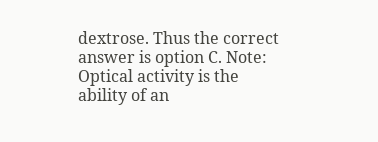dextrose. Thus the correct answer is option C. Note: Optical activity is the ability of an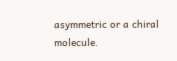asymmetric or a chiral molecule.